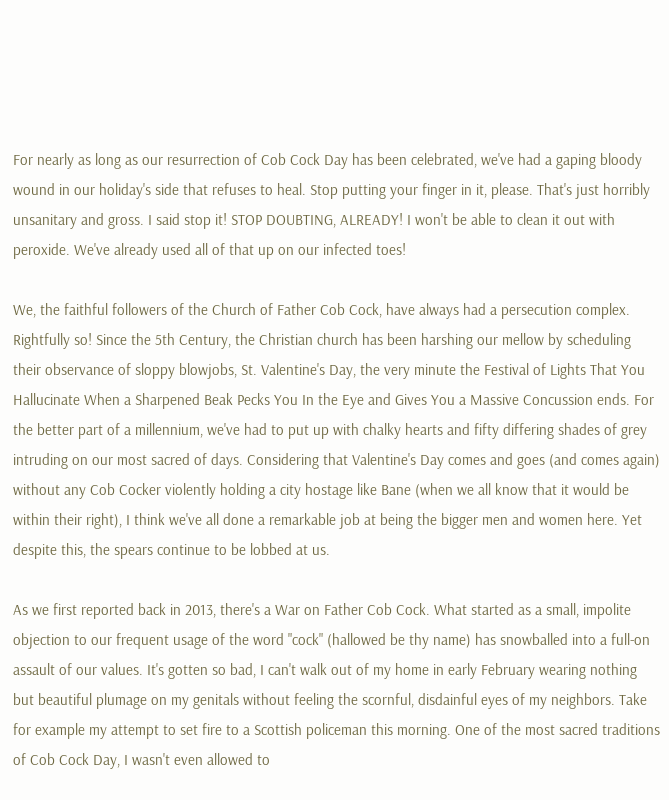For nearly as long as our resurrection of Cob Cock Day has been celebrated, we've had a gaping bloody wound in our holiday's side that refuses to heal. Stop putting your finger in it, please. That's just horribly unsanitary and gross. I said stop it! STOP DOUBTING, ALREADY! I won't be able to clean it out with peroxide. We've already used all of that up on our infected toes!

We, the faithful followers of the Church of Father Cob Cock, have always had a persecution complex. Rightfully so! Since the 5th Century, the Christian church has been harshing our mellow by scheduling their observance of sloppy blowjobs, St. Valentine's Day, the very minute the Festival of Lights That You Hallucinate When a Sharpened Beak Pecks You In the Eye and Gives You a Massive Concussion ends. For the better part of a millennium, we've had to put up with chalky hearts and fifty differing shades of grey intruding on our most sacred of days. Considering that Valentine's Day comes and goes (and comes again) without any Cob Cocker violently holding a city hostage like Bane (when we all know that it would be within their right), I think we've all done a remarkable job at being the bigger men and women here. Yet despite this, the spears continue to be lobbed at us.

As we first reported back in 2013, there's a War on Father Cob Cock. What started as a small, impolite objection to our frequent usage of the word "cock" (hallowed be thy name) has snowballed into a full-on assault of our values. It's gotten so bad, I can't walk out of my home in early February wearing nothing but beautiful plumage on my genitals without feeling the scornful, disdainful eyes of my neighbors. Take for example my attempt to set fire to a Scottish policeman this morning. One of the most sacred traditions of Cob Cock Day, I wasn't even allowed to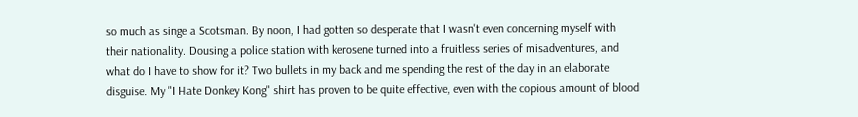so much as singe a Scotsman. By noon, I had gotten so desperate that I wasn't even concerning myself with their nationality. Dousing a police station with kerosene turned into a fruitless series of misadventures, and what do I have to show for it? Two bullets in my back and me spending the rest of the day in an elaborate disguise. My "I Hate Donkey Kong" shirt has proven to be quite effective, even with the copious amount of blood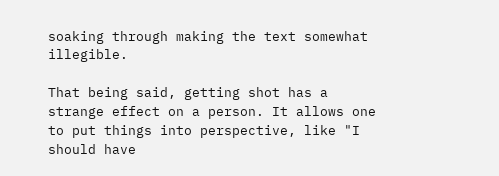soaking through making the text somewhat illegible.

That being said, getting shot has a strange effect on a person. It allows one to put things into perspective, like "I should have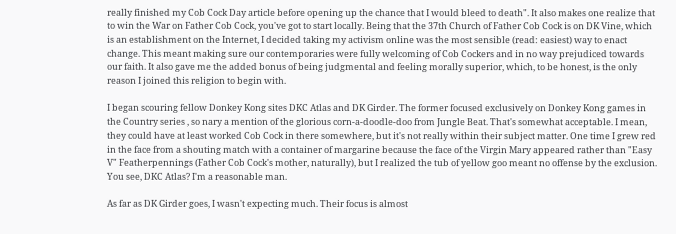really finished my Cob Cock Day article before opening up the chance that I would bleed to death". It also makes one realize that to win the War on Father Cob Cock, you've got to start locally. Being that the 37th Church of Father Cob Cock is on DK Vine, which is an establishment on the Internet, I decided taking my activism online was the most sensible (read: easiest) way to enact change. This meant making sure our contemporaries were fully welcoming of Cob Cockers and in no way prejudiced towards our faith. It also gave me the added bonus of being judgmental and feeling morally superior, which, to be honest, is the only reason I joined this religion to begin with.

I began scouring fellow Donkey Kong sites DKC Atlas and DK Girder. The former focused exclusively on Donkey Kong games in the Country series , so nary a mention of the glorious corn-a-doodle-doo from Jungle Beat. That's somewhat acceptable. I mean, they could have at least worked Cob Cock in there somewhere, but it's not really within their subject matter. One time I grew red in the face from a shouting match with a container of margarine because the face of the Virgin Mary appeared rather than "Easy V" Featherpennings (Father Cob Cock's mother, naturally), but I realized the tub of yellow goo meant no offense by the exclusion. You see, DKC Atlas? I'm a reasonable man.

As far as DK Girder goes, I wasn't expecting much. Their focus is almost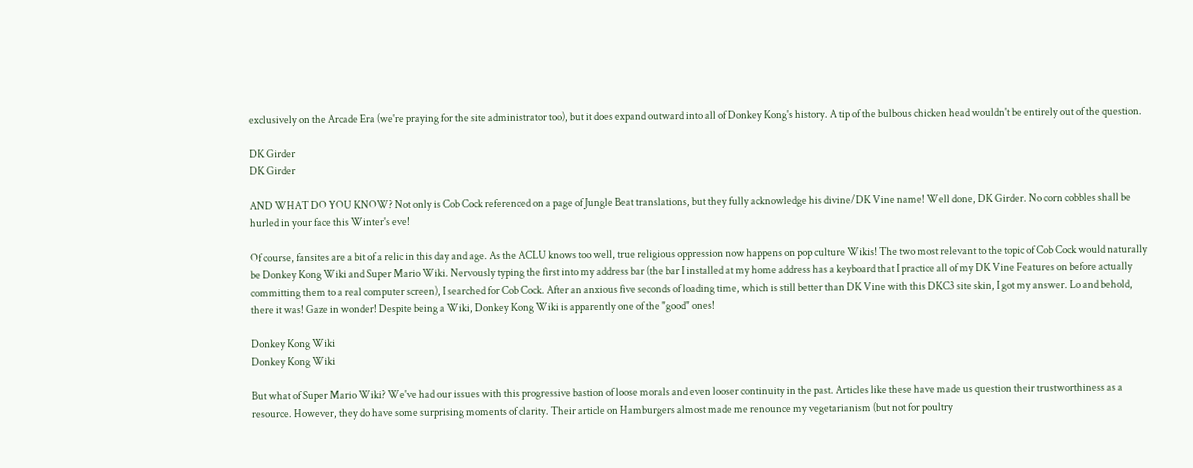exclusively on the Arcade Era (we're praying for the site administrator too), but it does expand outward into all of Donkey Kong's history. A tip of the bulbous chicken head wouldn't be entirely out of the question.

DK Girder
DK Girder

AND WHAT DO YOU KNOW? Not only is Cob Cock referenced on a page of Jungle Beat translations, but they fully acknowledge his divine/DK Vine name! Well done, DK Girder. No corn cobbles shall be hurled in your face this Winter's eve!

Of course, fansites are a bit of a relic in this day and age. As the ACLU knows too well, true religious oppression now happens on pop culture Wikis! The two most relevant to the topic of Cob Cock would naturally be Donkey Kong Wiki and Super Mario Wiki. Nervously typing the first into my address bar (the bar I installed at my home address has a keyboard that I practice all of my DK Vine Features on before actually committing them to a real computer screen), I searched for Cob Cock. After an anxious five seconds of loading time, which is still better than DK Vine with this DKC3 site skin, I got my answer. Lo and behold, there it was! Gaze in wonder! Despite being a Wiki, Donkey Kong Wiki is apparently one of the "good" ones!

Donkey Kong Wiki
Donkey Kong Wiki

But what of Super Mario Wiki? We've had our issues with this progressive bastion of loose morals and even looser continuity in the past. Articles like these have made us question their trustworthiness as a resource. However, they do have some surprising moments of clarity. Their article on Hamburgers almost made me renounce my vegetarianism (but not for poultry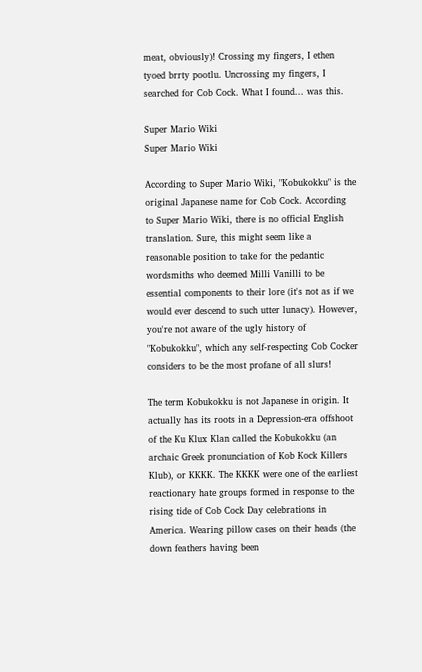meat, obviously)! Crossing my fingers, I ethen tyoed brrty pootlu. Uncrossing my fingers, I searched for Cob Cock. What I found... was this.

Super Mario Wiki
Super Mario Wiki

According to Super Mario Wiki, "Kobukokku" is the original Japanese name for Cob Cock. According to Super Mario Wiki, there is no official English translation. Sure, this might seem like a reasonable position to take for the pedantic wordsmiths who deemed Milli Vanilli to be essential components to their lore (it's not as if we would ever descend to such utter lunacy). However, you're not aware of the ugly history of "Kobukokku", which any self-respecting Cob Cocker considers to be the most profane of all slurs!

The term Kobukokku is not Japanese in origin. It actually has its roots in a Depression-era offshoot of the Ku Klux Klan called the Kobukokku (an archaic Greek pronunciation of Kob Kock Killers Klub), or KKKK. The KKKK were one of the earliest reactionary hate groups formed in response to the rising tide of Cob Cock Day celebrations in America. Wearing pillow cases on their heads (the down feathers having been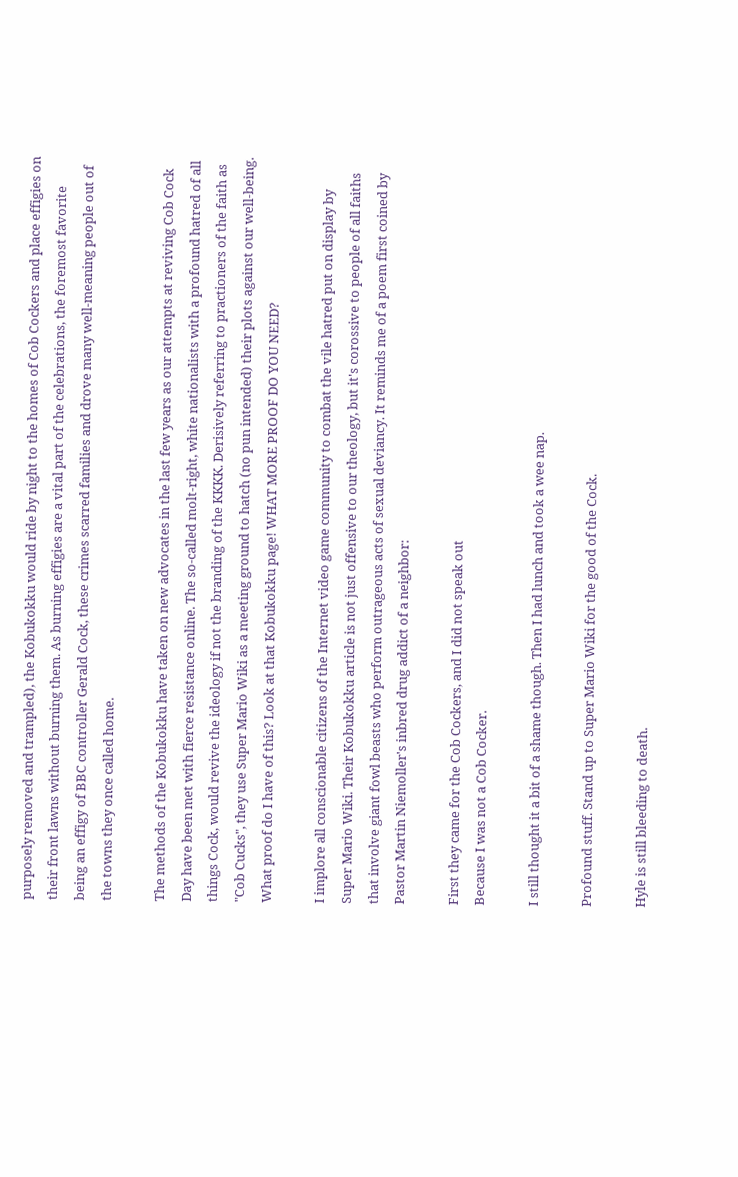purposely removed and trampled), the Kobukokku would ride by night to the homes of Cob Cockers and place effigies on their front lawns without burning them. As burning effigies are a vital part of the celebrations, the foremost favorite being an effigy of BBC controller Gerald Cock, these crimes scarred families and drove many well-meaning people out of the towns they once called home.

The methods of the Kobukokku have taken on new advocates in the last few years as our attempts at reviving Cob Cock Day have been met with fierce resistance online. The so-called molt-right, white nationalists with a profound hatred of all things Cock, would revive the ideology if not the branding of the KKKK. Derisively referring to practioners of the faith as "Cob Cucks", they use Super Mario Wiki as a meeting ground to hatch (no pun intended) their plots against our well-being. What proof do I have of this? Look at that Kobukokku page! WHAT MORE PROOF DO YOU NEED?

I implore all conscionable citizens of the Internet video game community to combat the vile hatred put on display by Super Mario Wiki. Their Kobukokku article is not just offensive to our theology, but it's corossive to people of all faiths that involve giant fowl beasts who perform outrageous acts of sexual deviancy. It reminds me of a poem first coined by Pastor Martin Niemoller's inbred drug addict of a neighbor:

First they came for the Cob Cockers, and I did not speak out
Because I was not a Cob Cocker.

I still thought it a bit of a shame though. Then I had lunch and took a wee nap.

Profound stuff. Stand up to Super Mario Wiki for the good of the Cock.

Hyle is still bleeding to death.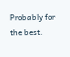Probably for the best.